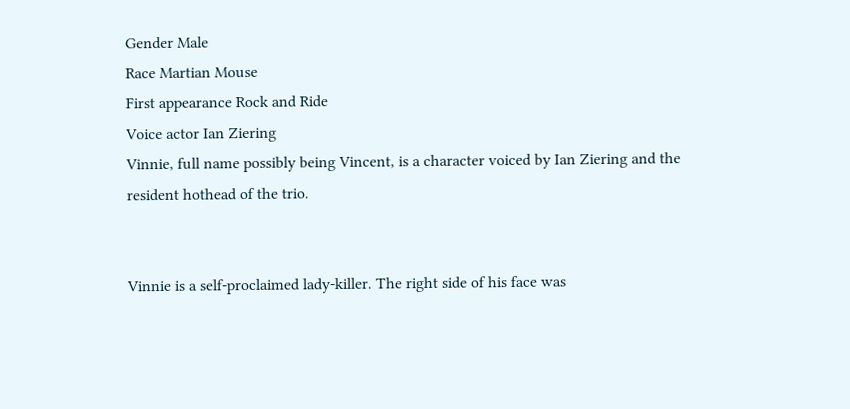Gender Male
Race Martian Mouse
First appearance Rock and Ride
Voice actor Ian Ziering
Vinnie, full name possibly being Vincent, is a character voiced by Ian Ziering and the resident hothead of the trio.


Vinnie is a self-proclaimed lady-killer. The right side of his face was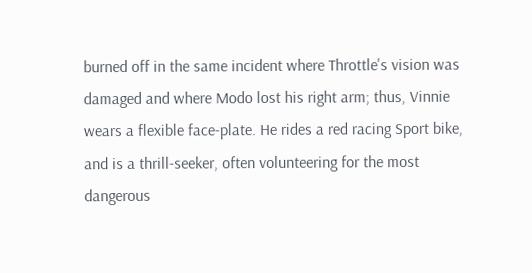burned off in the same incident where Throttle's vision was damaged and where Modo lost his right arm; thus, Vinnie wears a flexible face-plate. He rides a red racing Sport bike, and is a thrill-seeker, often volunteering for the most dangerous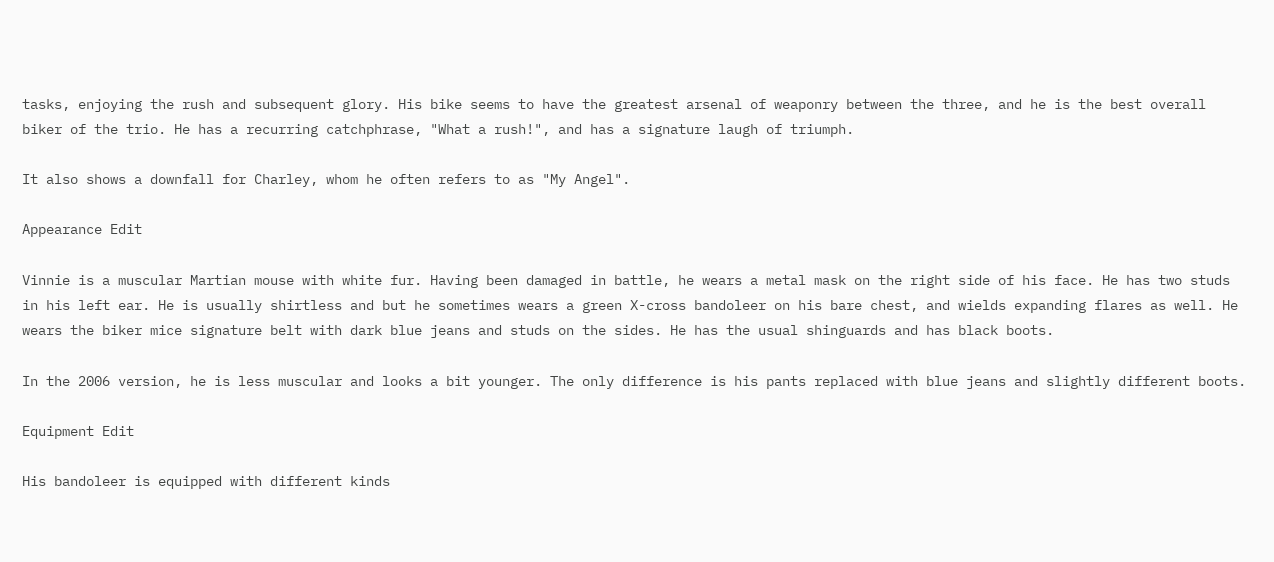tasks, enjoying the rush and subsequent glory. His bike seems to have the greatest arsenal of weaponry between the three, and he is the best overall biker of the trio. He has a recurring catchphrase, "What a rush!", and has a signature laugh of triumph.

It also shows a downfall for Charley, whom he often refers to as "My Angel".

Appearance Edit

Vinnie is a muscular Martian mouse with white fur. Having been damaged in battle, he wears a metal mask on the right side of his face. He has two studs in his left ear. He is usually shirtless and but he sometimes wears a green X-cross bandoleer on his bare chest, and wields expanding flares as well. He wears the biker mice signature belt with dark blue jeans and studs on the sides. He has the usual shinguards and has black boots.

In the 2006 version, he is less muscular and looks a bit younger. The only difference is his pants replaced with blue jeans and slightly different boots.

Equipment Edit

His bandoleer is equipped with different kinds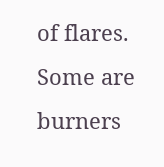of flares. Some are burners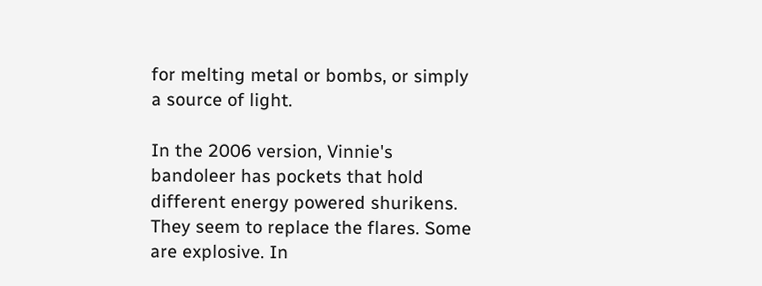for melting metal or bombs, or simply a source of light.

In the 2006 version, Vinnie's bandoleer has pockets that hold different energy powered shurikens. They seem to replace the flares. Some are explosive. In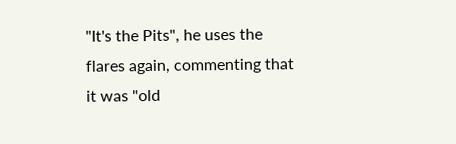"It's the Pits", he uses the flares again, commenting that it was "old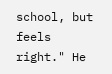school, but feels right." He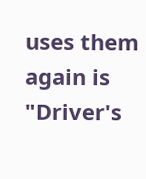uses them again is "Driver's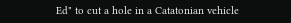Ed" to cut a hole in a Catatonian vehicle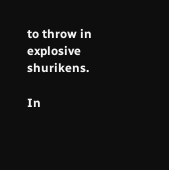to throw in explosive shurikens.

In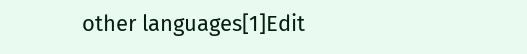other languages[1]Edit